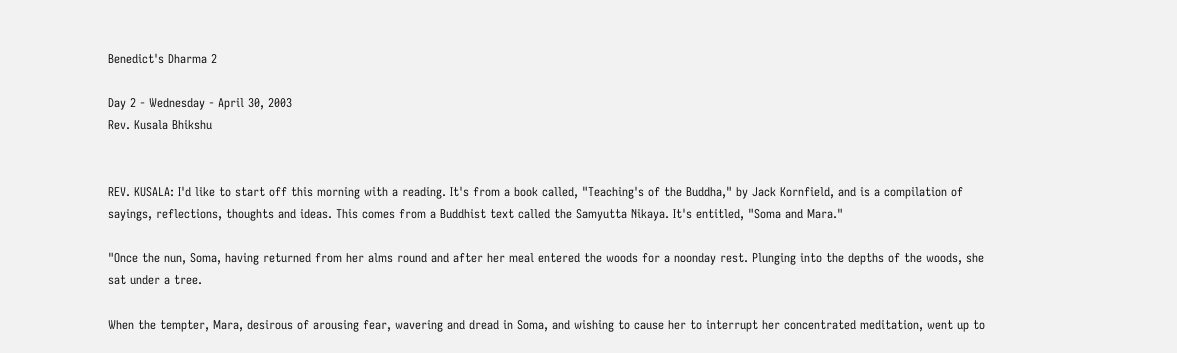Benedict's Dharma 2

Day 2 - Wednesday - April 30, 2003
Rev. Kusala Bhikshu


REV. KUSALA: I'd like to start off this morning with a reading. It's from a book called, "Teaching's of the Buddha," by Jack Kornfield, and is a compilation of sayings, reflections, thoughts and ideas. This comes from a Buddhist text called the Samyutta Nikaya. It's entitled, "Soma and Mara."

"Once the nun, Soma, having returned from her alms round and after her meal entered the woods for a noonday rest. Plunging into the depths of the woods, she sat under a tree.

When the tempter, Mara, desirous of arousing fear, wavering and dread in Soma, and wishing to cause her to interrupt her concentrated meditation, went up to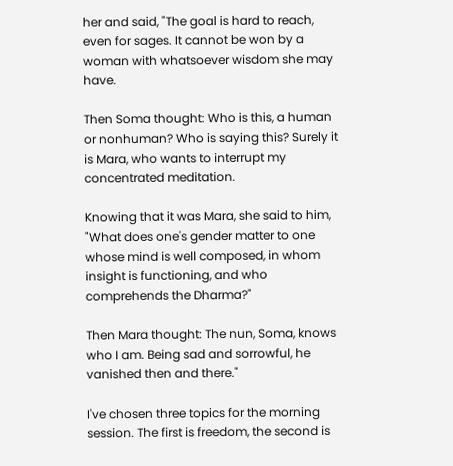her and said, "The goal is hard to reach, even for sages. It cannot be won by a woman with whatsoever wisdom she may have.

Then Soma thought: Who is this, a human or nonhuman? Who is saying this? Surely it is Mara, who wants to interrupt my concentrated meditation.

Knowing that it was Mara, she said to him, "What does one's gender matter to one whose mind is well composed, in whom insight is functioning, and who comprehends the Dharma?"

Then Mara thought: The nun, Soma, knows who I am. Being sad and sorrowful, he vanished then and there."

I've chosen three topics for the morning session. The first is freedom, the second is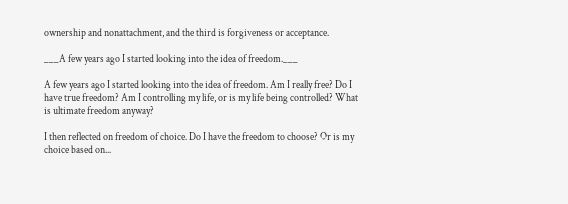ownership and nonattachment, and the third is forgiveness or acceptance.

___A few years ago I started looking into the idea of freedom.___

A few years ago I started looking into the idea of freedom. Am I really free? Do I have true freedom? Am I controlling my life, or is my life being controlled? What is ultimate freedom anyway?

I then reflected on freedom of choice. Do I have the freedom to choose? Or is my choice based on...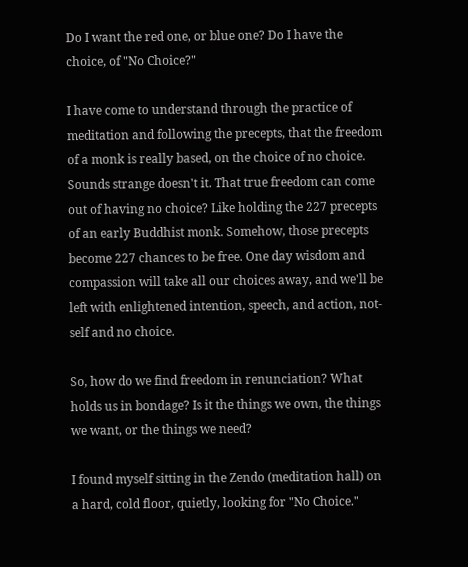Do I want the red one, or blue one? Do I have the choice, of "No Choice?"

I have come to understand through the practice of meditation and following the precepts, that the freedom of a monk is really based, on the choice of no choice. Sounds strange doesn't it. That true freedom can come out of having no choice? Like holding the 227 precepts of an early Buddhist monk. Somehow, those precepts become 227 chances to be free. One day wisdom and compassion will take all our choices away, and we'll be left with enlightened intention, speech, and action, not-self and no choice.

So, how do we find freedom in renunciation? What holds us in bondage? Is it the things we own, the things we want, or the things we need?

I found myself sitting in the Zendo (meditation hall) on a hard, cold floor, quietly, looking for "No Choice."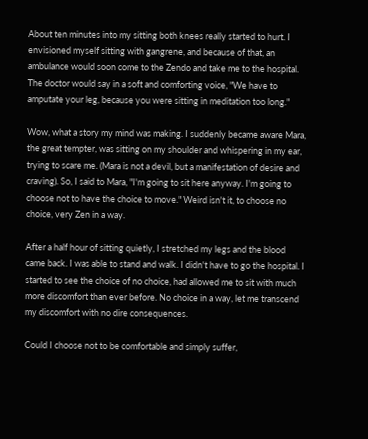About ten minutes into my sitting both knees really started to hurt. I envisioned myself sitting with gangrene, and because of that, an ambulance would soon come to the Zendo and take me to the hospital. The doctor would say in a soft and comforting voice, "We have to amputate your leg, because you were sitting in meditation too long."

Wow, what a story my mind was making. I suddenly became aware Mara, the great tempter, was sitting on my shoulder and whispering in my ear, trying to scare me. (Mara is not a devil, but a manifestation of desire and craving). So, I said to Mara, "I'm going to sit here anyway. I'm going to choose not to have the choice to move." Weird isn't it, to choose no choice, very Zen in a way.

After a half hour of sitting quietly, I stretched my legs and the blood came back. I was able to stand and walk. I didn't have to go the hospital. I started to see the choice of no choice, had allowed me to sit with much more discomfort than ever before. No choice in a way, let me transcend my discomfort with no dire consequences.

Could I choose not to be comfortable and simply suffer,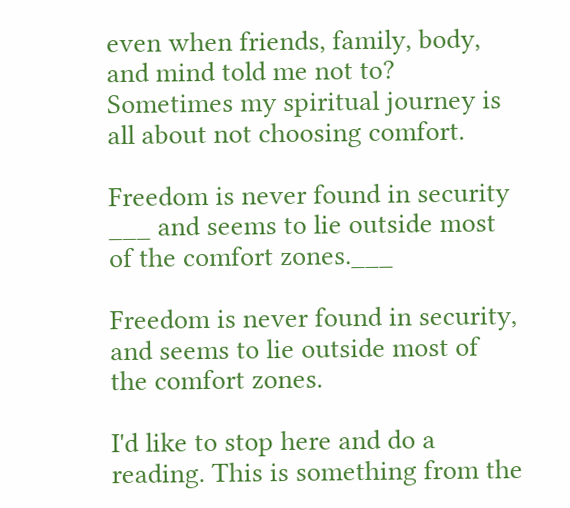even when friends, family, body, and mind told me not to? Sometimes my spiritual journey is all about not choosing comfort.

Freedom is never found in security
___ and seems to lie outside most of the comfort zones.___

Freedom is never found in security, and seems to lie outside most of the comfort zones.

I'd like to stop here and do a reading. This is something from the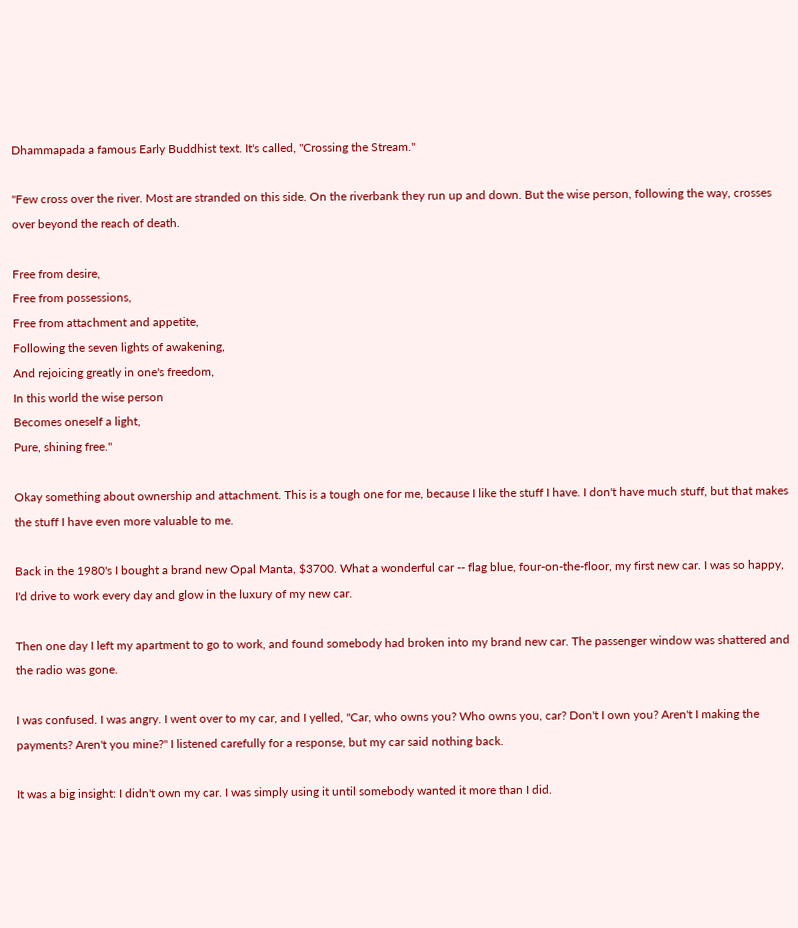Dhammapada a famous Early Buddhist text. It's called, "Crossing the Stream."

"Few cross over the river. Most are stranded on this side. On the riverbank they run up and down. But the wise person, following the way, crosses over beyond the reach of death.

Free from desire,
Free from possessions,
Free from attachment and appetite,
Following the seven lights of awakening,
And rejoicing greatly in one's freedom,
In this world the wise person
Becomes oneself a light,
Pure, shining free."

Okay something about ownership and attachment. This is a tough one for me, because I like the stuff I have. I don't have much stuff, but that makes the stuff I have even more valuable to me.

Back in the 1980's I bought a brand new Opal Manta, $3700. What a wonderful car -- flag blue, four-on-the-floor, my first new car. I was so happy, I'd drive to work every day and glow in the luxury of my new car.

Then one day I left my apartment to go to work, and found somebody had broken into my brand new car. The passenger window was shattered and the radio was gone.

I was confused. I was angry. I went over to my car, and I yelled, "Car, who owns you? Who owns you, car? Don't I own you? Aren't I making the payments? Aren't you mine?" I listened carefully for a response, but my car said nothing back.

It was a big insight: I didn't own my car. I was simply using it until somebody wanted it more than I did.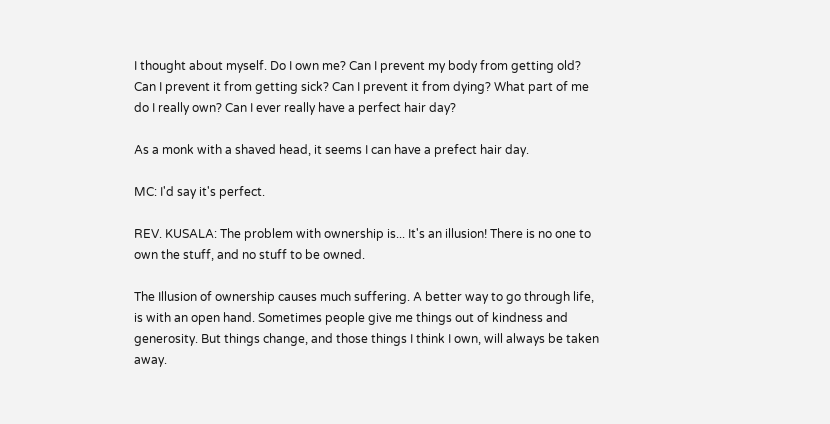I thought about myself. Do I own me? Can I prevent my body from getting old? Can I prevent it from getting sick? Can I prevent it from dying? What part of me do I really own? Can I ever really have a perfect hair day?

As a monk with a shaved head, it seems I can have a prefect hair day.

MC: I'd say it's perfect.

REV. KUSALA: The problem with ownership is... It's an illusion! There is no one to own the stuff, and no stuff to be owned.

The Illusion of ownership causes much suffering. A better way to go through life, is with an open hand. Sometimes people give me things out of kindness and generosity. But things change, and those things I think I own, will always be taken away.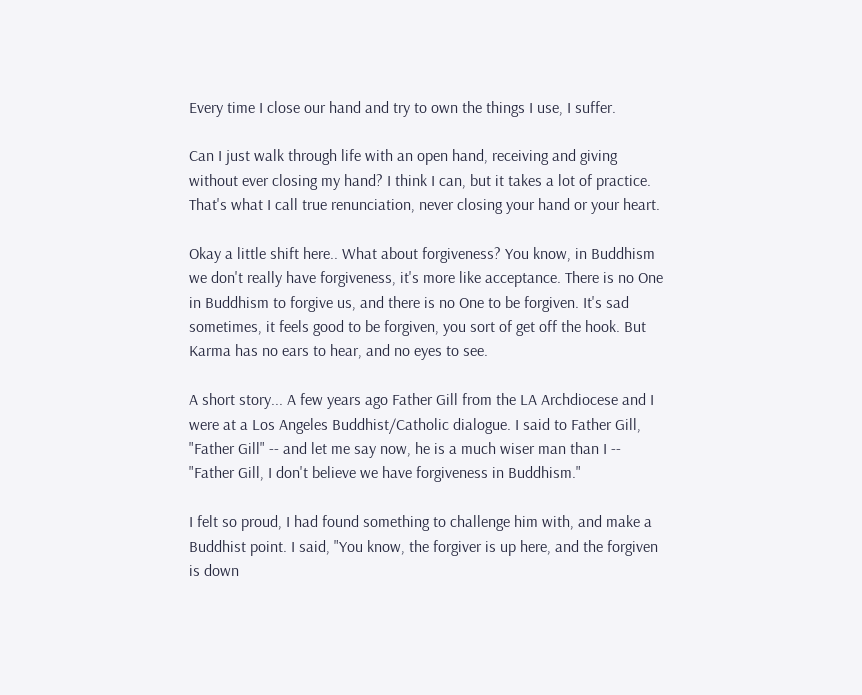Every time I close our hand and try to own the things I use, I suffer.

Can I just walk through life with an open hand, receiving and giving without ever closing my hand? I think I can, but it takes a lot of practice. That's what I call true renunciation, never closing your hand or your heart.

Okay a little shift here.. What about forgiveness? You know, in Buddhism we don't really have forgiveness, it's more like acceptance. There is no One in Buddhism to forgive us, and there is no One to be forgiven. It's sad sometimes, it feels good to be forgiven, you sort of get off the hook. But Karma has no ears to hear, and no eyes to see.

A short story... A few years ago Father Gill from the LA Archdiocese and I were at a Los Angeles Buddhist/Catholic dialogue. I said to Father Gill, "Father Gill" -- and let me say now, he is a much wiser man than I -- "Father Gill, I don't believe we have forgiveness in Buddhism."

I felt so proud, I had found something to challenge him with, and make a Buddhist point. I said, "You know, the forgiver is up here, and the forgiven is down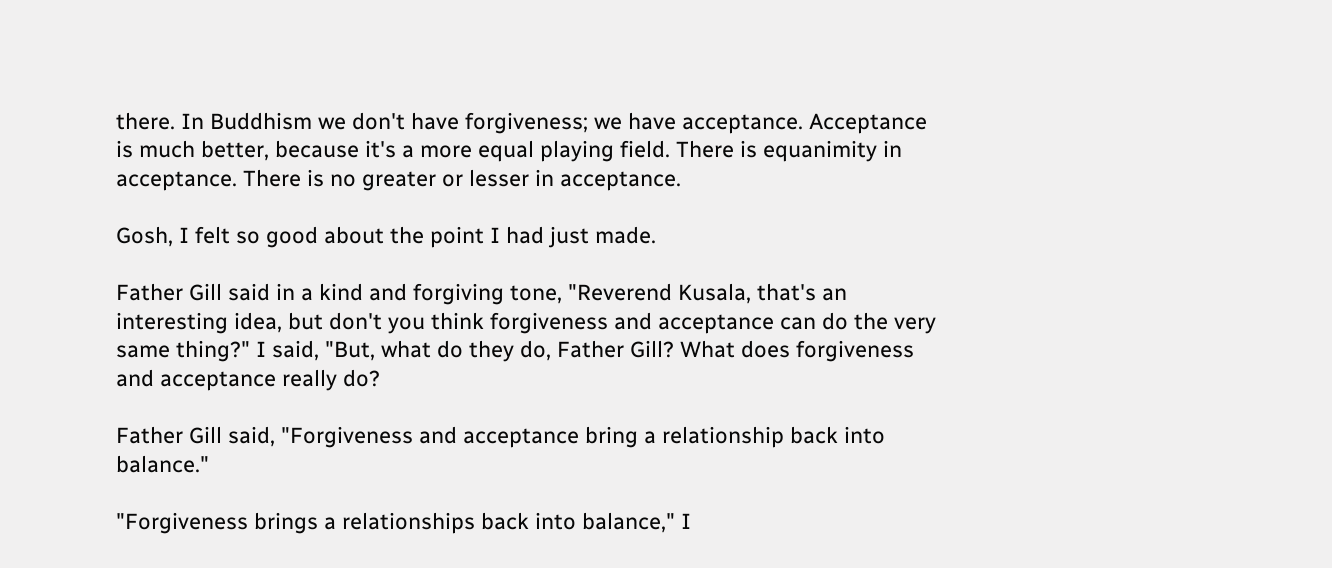there. In Buddhism we don't have forgiveness; we have acceptance. Acceptance is much better, because it's a more equal playing field. There is equanimity in acceptance. There is no greater or lesser in acceptance.

Gosh, I felt so good about the point I had just made.

Father Gill said in a kind and forgiving tone, "Reverend Kusala, that's an interesting idea, but don't you think forgiveness and acceptance can do the very same thing?" I said, "But, what do they do, Father Gill? What does forgiveness and acceptance really do?

Father Gill said, "Forgiveness and acceptance bring a relationship back into balance."

"Forgiveness brings a relationships back into balance," I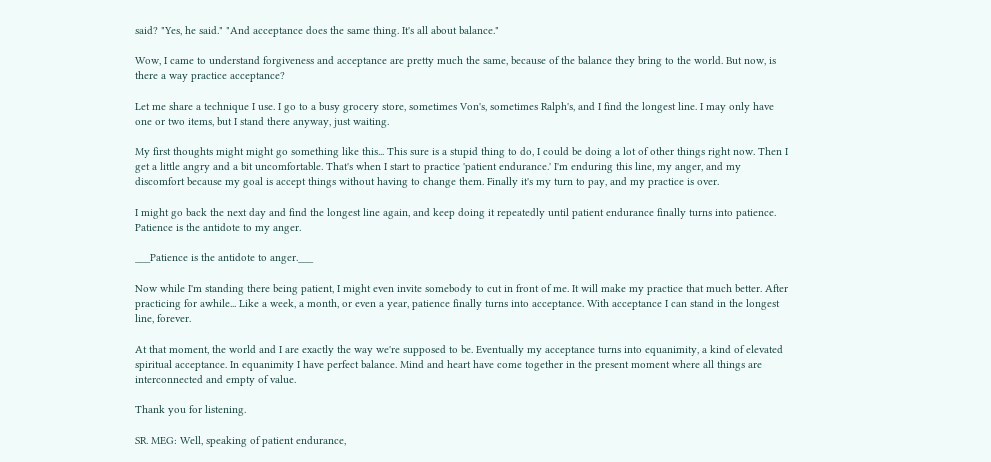said? "Yes, he said." "And acceptance does the same thing. It's all about balance."

Wow, I came to understand forgiveness and acceptance are pretty much the same, because of the balance they bring to the world. But now, is there a way practice acceptance?

Let me share a technique I use. I go to a busy grocery store, sometimes Von's, sometimes Ralph's, and I find the longest line. I may only have one or two items, but I stand there anyway, just waiting.

My first thoughts might might go something like this... This sure is a stupid thing to do, I could be doing a lot of other things right now. Then I get a little angry and a bit uncomfortable. That's when I start to practice 'patient endurance.' I'm enduring this line, my anger, and my discomfort because my goal is accept things without having to change them. Finally it's my turn to pay, and my practice is over.

I might go back the next day and find the longest line again, and keep doing it repeatedly until patient endurance finally turns into patience. Patience is the antidote to my anger.

___Patience is the antidote to anger.___

Now while I'm standing there being patient, I might even invite somebody to cut in front of me. It will make my practice that much better. After practicing for awhile... Like a week, a month, or even a year, patience finally turns into acceptance. With acceptance I can stand in the longest line, forever.

At that moment, the world and I are exactly the way we're supposed to be. Eventually my acceptance turns into equanimity, a kind of elevated spiritual acceptance. In equanimity I have perfect balance. Mind and heart have come together in the present moment where all things are interconnected and empty of value.

Thank you for listening.

SR. MEG: Well, speaking of patient endurance,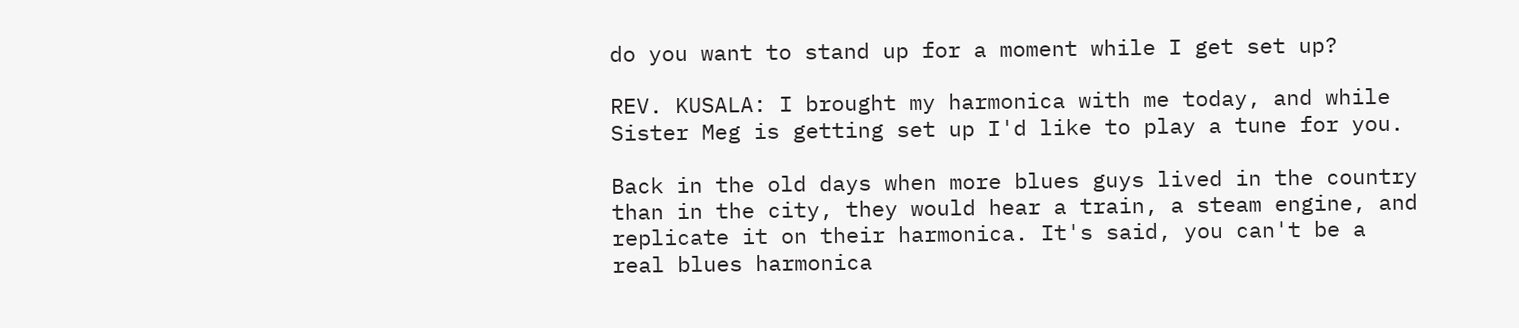do you want to stand up for a moment while I get set up?

REV. KUSALA: I brought my harmonica with me today, and while Sister Meg is getting set up I'd like to play a tune for you.

Back in the old days when more blues guys lived in the country than in the city, they would hear a train, a steam engine, and replicate it on their harmonica. It's said, you can't be a real blues harmonica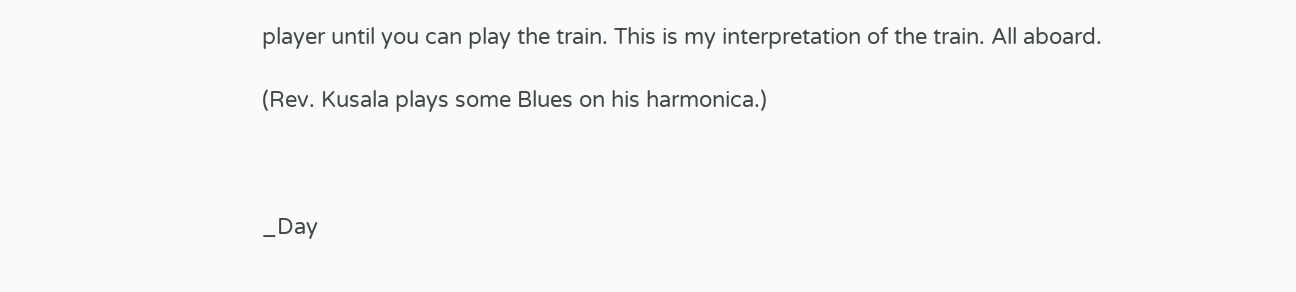player until you can play the train. This is my interpretation of the train. All aboard.

(Rev. Kusala plays some Blues on his harmonica.)



_Day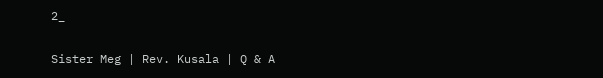2_

Sister Meg | Rev. Kusala | Q & A